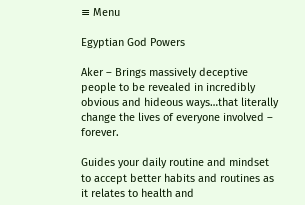≡ Menu

Egyptian God Powers

Aker – Brings massively deceptive people to be revealed in incredibly obvious and hideous ways…that literally change the lives of everyone involved – forever.

Guides your daily routine and mindset to accept better habits and routines as it relates to health and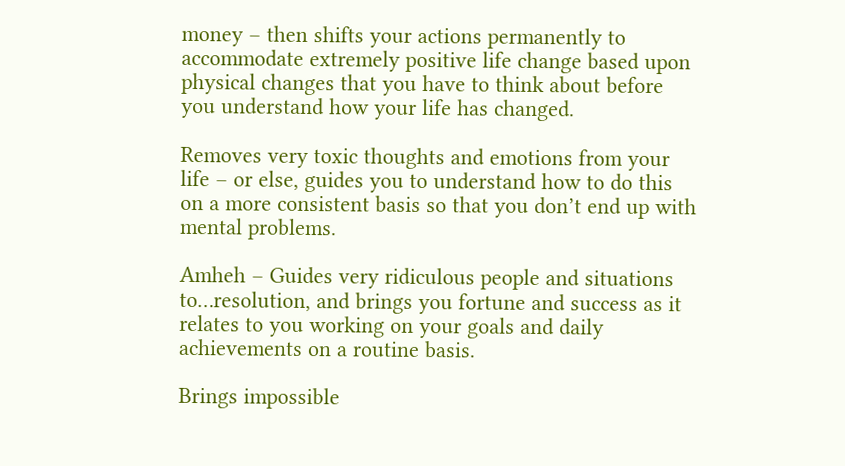money – then shifts your actions permanently to accommodate extremely positive life change based upon physical changes that you have to think about before you understand how your life has changed.

Removes very toxic thoughts and emotions from your life – or else, guides you to understand how to do this on a more consistent basis so that you don’t end up with mental problems.

Amheh – Guides very ridiculous people and situations to…resolution, and brings you fortune and success as it relates to you working on your goals and daily achievements on a routine basis.

Brings impossible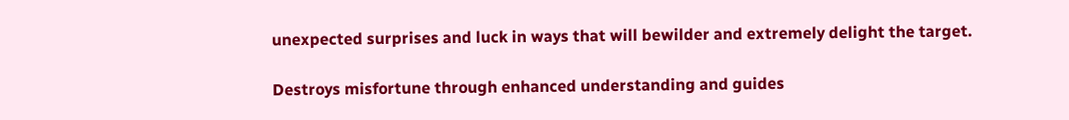unexpected surprises and luck in ways that will bewilder and extremely delight the target.

Destroys misfortune through enhanced understanding and guides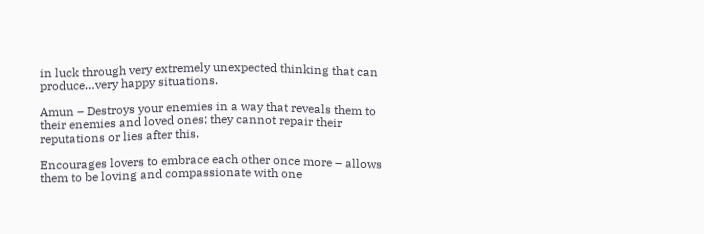in luck through very extremely unexpected thinking that can produce…very happy situations.

Amun – Destroys your enemies in a way that reveals them to their enemies and loved ones; they cannot repair their reputations or lies after this.

Encourages lovers to embrace each other once more – allows them to be loving and compassionate with one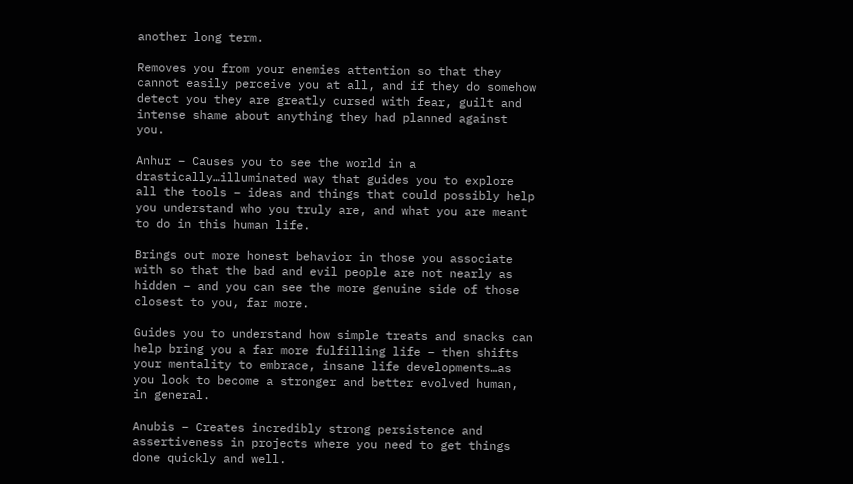another long term.

Removes you from your enemies attention so that they cannot easily perceive you at all, and if they do somehow detect you they are greatly cursed with fear, guilt and intense shame about anything they had planned against you.

Anhur – Causes you to see the world in a drastically…illuminated way that guides you to explore all the tools – ideas and things that could possibly help you understand who you truly are, and what you are meant to do in this human life.

Brings out more honest behavior in those you associate with so that the bad and evil people are not nearly as hidden – and you can see the more genuine side of those closest to you, far more.

Guides you to understand how simple treats and snacks can help bring you a far more fulfilling life – then shifts your mentality to embrace, insane life developments…as you look to become a stronger and better evolved human, in general.

Anubis – Creates incredibly strong persistence and assertiveness in projects where you need to get things done quickly and well.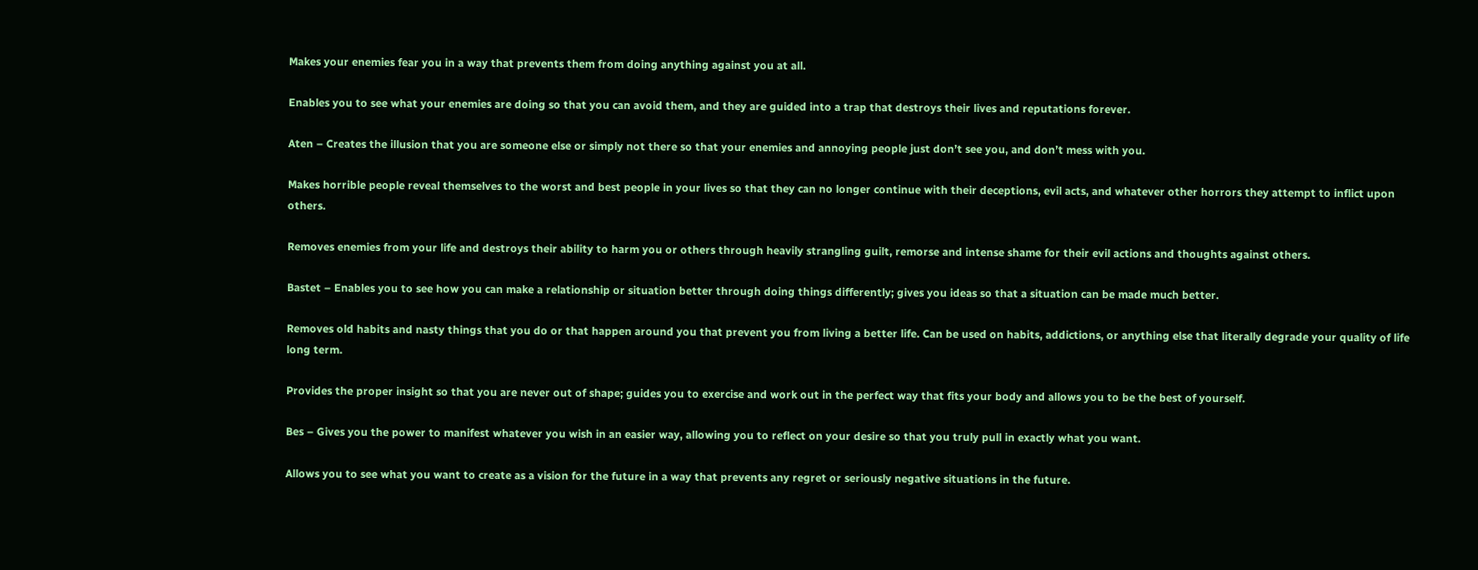Makes your enemies fear you in a way that prevents them from doing anything against you at all.

Enables you to see what your enemies are doing so that you can avoid them, and they are guided into a trap that destroys their lives and reputations forever.

Aten – Creates the illusion that you are someone else or simply not there so that your enemies and annoying people just don’t see you, and don’t mess with you.

Makes horrible people reveal themselves to the worst and best people in your lives so that they can no longer continue with their deceptions, evil acts, and whatever other horrors they attempt to inflict upon others.

Removes enemies from your life and destroys their ability to harm you or others through heavily strangling guilt, remorse and intense shame for their evil actions and thoughts against others.

Bastet – Enables you to see how you can make a relationship or situation better through doing things differently; gives you ideas so that a situation can be made much better.

Removes old habits and nasty things that you do or that happen around you that prevent you from living a better life. Can be used on habits, addictions, or anything else that literally degrade your quality of life long term.

Provides the proper insight so that you are never out of shape; guides you to exercise and work out in the perfect way that fits your body and allows you to be the best of yourself.

Bes – Gives you the power to manifest whatever you wish in an easier way, allowing you to reflect on your desire so that you truly pull in exactly what you want.

Allows you to see what you want to create as a vision for the future in a way that prevents any regret or seriously negative situations in the future.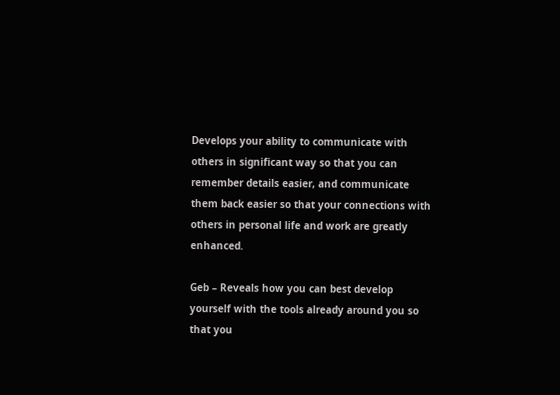Develops your ability to communicate with others in significant way so that you can remember details easier, and communicate them back easier so that your connections with others in personal life and work are greatly enhanced.

Geb – Reveals how you can best develop yourself with the tools already around you so that you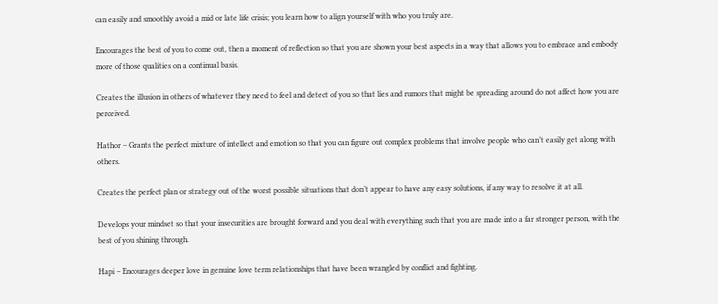can easily and smoothly avoid a mid or late life crisis; you learn how to align yourself with who you truly are.

Encourages the best of you to come out, then a moment of reflection so that you are shown your best aspects in a way that allows you to embrace and embody more of those qualities on a continual basis.

Creates the illusion in others of whatever they need to feel and detect of you so that lies and rumors that might be spreading around do not affect how you are perceived.

Hathor – Grants the perfect mixture of intellect and emotion so that you can figure out complex problems that involve people who can’t easily get along with others.

Creates the perfect plan or strategy out of the worst possible situations that don’t appear to have any easy solutions, if any way to resolve it at all.

Develops your mindset so that your insecurities are brought forward and you deal with everything such that you are made into a far stronger person, with the best of you shining through.

Hapi – Encourages deeper love in genuine love term relationships that have been wrangled by conflict and fighting.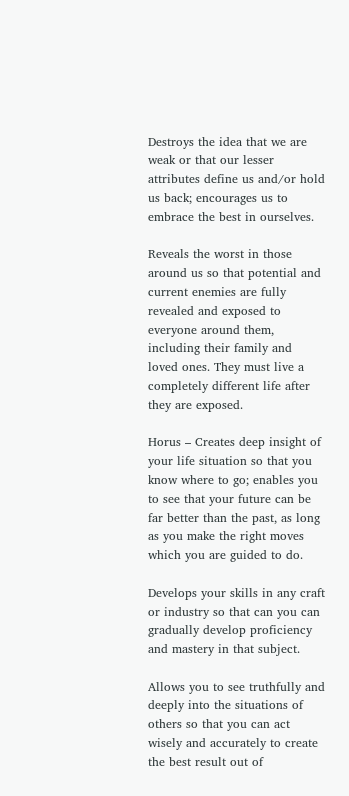Destroys the idea that we are weak or that our lesser attributes define us and/or hold us back; encourages us to embrace the best in ourselves.

Reveals the worst in those around us so that potential and current enemies are fully revealed and exposed to everyone around them, including their family and loved ones. They must live a completely different life after they are exposed.

Horus – Creates deep insight of your life situation so that you know where to go; enables you to see that your future can be far better than the past, as long as you make the right moves which you are guided to do.

Develops your skills in any craft or industry so that can you can gradually develop proficiency and mastery in that subject.

Allows you to see truthfully and deeply into the situations of others so that you can act wisely and accurately to create the best result out of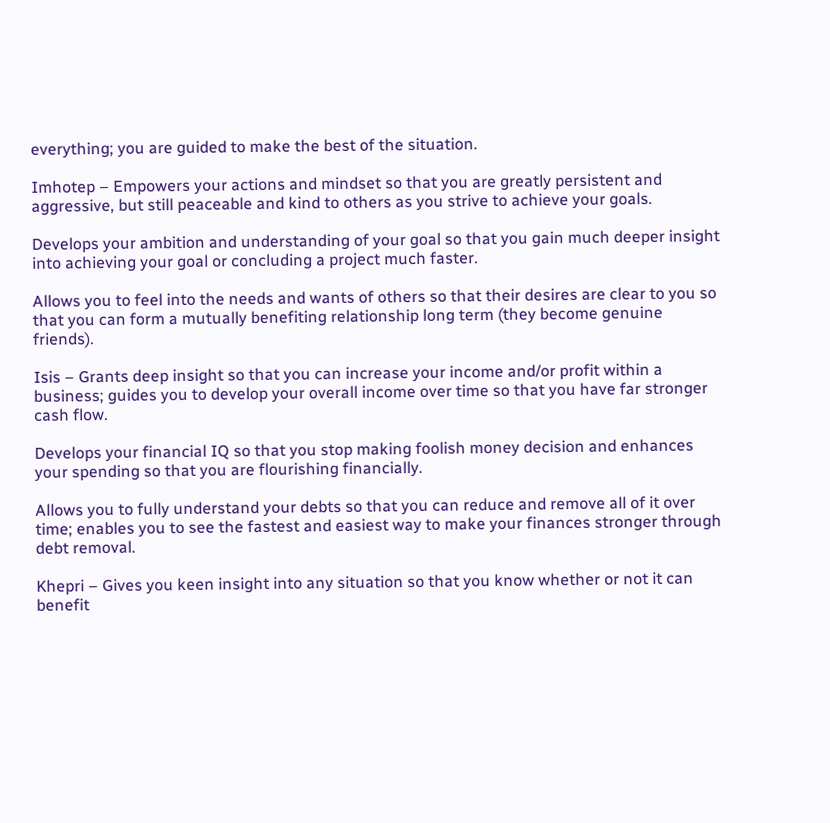everything; you are guided to make the best of the situation.

Imhotep – Empowers your actions and mindset so that you are greatly persistent and aggressive, but still peaceable and kind to others as you strive to achieve your goals.

Develops your ambition and understanding of your goal so that you gain much deeper insight into achieving your goal or concluding a project much faster.

Allows you to feel into the needs and wants of others so that their desires are clear to you so that you can form a mutually benefiting relationship long term (they become genuine friends).

Isis – Grants deep insight so that you can increase your income and/or profit within a business; guides you to develop your overall income over time so that you have far stronger cash flow.

Develops your financial IQ so that you stop making foolish money decision and enhances your spending so that you are flourishing financially.

Allows you to fully understand your debts so that you can reduce and remove all of it over time; enables you to see the fastest and easiest way to make your finances stronger through debt removal.

Khepri – Gives you keen insight into any situation so that you know whether or not it can benefit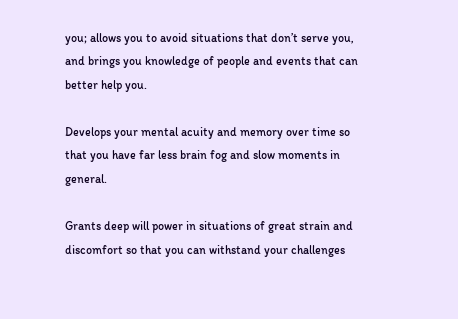you; allows you to avoid situations that don’t serve you, and brings you knowledge of people and events that can better help you.

Develops your mental acuity and memory over time so that you have far less brain fog and slow moments in general.

Grants deep will power in situations of great strain and discomfort so that you can withstand your challenges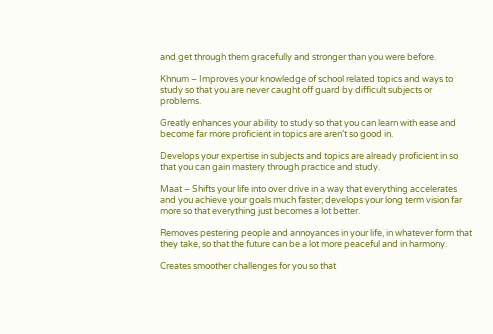and get through them gracefully and stronger than you were before.

Khnum – Improves your knowledge of school related topics and ways to study so that you are never caught off guard by difficult subjects or problems.

Greatly enhances your ability to study so that you can learn with ease and become far more proficient in topics are aren’t so good in.

Develops your expertise in subjects and topics are already proficient in so that you can gain mastery through practice and study.

Maat – Shifts your life into over drive in a way that everything accelerates and you achieve your goals much faster; develops your long term vision far more so that everything just becomes a lot better.

Removes pestering people and annoyances in your life, in whatever form that they take, so that the future can be a lot more peaceful and in harmony.

Creates smoother challenges for you so that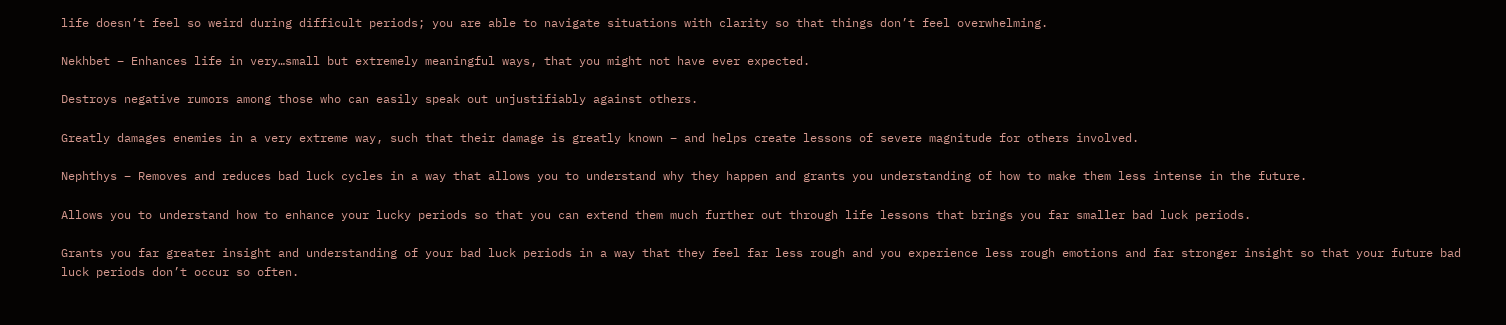life doesn’t feel so weird during difficult periods; you are able to navigate situations with clarity so that things don’t feel overwhelming.

Nekhbet – Enhances life in very…small but extremely meaningful ways, that you might not have ever expected.

Destroys negative rumors among those who can easily speak out unjustifiably against others.

Greatly damages enemies in a very extreme way, such that their damage is greatly known – and helps create lessons of severe magnitude for others involved.

Nephthys – Removes and reduces bad luck cycles in a way that allows you to understand why they happen and grants you understanding of how to make them less intense in the future.

Allows you to understand how to enhance your lucky periods so that you can extend them much further out through life lessons that brings you far smaller bad luck periods.

Grants you far greater insight and understanding of your bad luck periods in a way that they feel far less rough and you experience less rough emotions and far stronger insight so that your future bad luck periods don’t occur so often.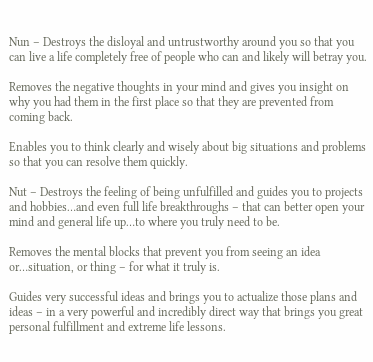Nun – Destroys the disloyal and untrustworthy around you so that you can live a life completely free of people who can and likely will betray you.

Removes the negative thoughts in your mind and gives you insight on why you had them in the first place so that they are prevented from coming back.

Enables you to think clearly and wisely about big situations and problems so that you can resolve them quickly.

Nut – Destroys the feeling of being unfulfilled and guides you to projects and hobbies…and even full life breakthroughs – that can better open your mind and general life up…to where you truly need to be.

Removes the mental blocks that prevent you from seeing an idea or…situation, or thing – for what it truly is.

Guides very successful ideas and brings you to actualize those plans and ideas – in a very powerful and incredibly direct way that brings you great personal fulfillment and extreme life lessons.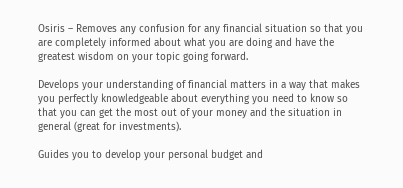Osiris – Removes any confusion for any financial situation so that you are completely informed about what you are doing and have the greatest wisdom on your topic going forward.

Develops your understanding of financial matters in a way that makes you perfectly knowledgeable about everything you need to know so that you can get the most out of your money and the situation in general (great for investments).

Guides you to develop your personal budget and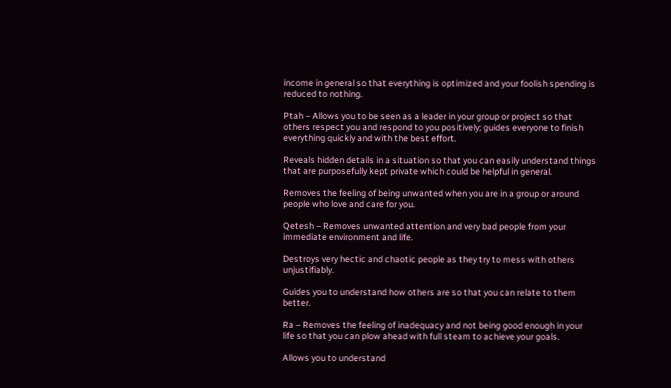income in general so that everything is optimized and your foolish spending is reduced to nothing.

Ptah – Allows you to be seen as a leader in your group or project so that others respect you and respond to you positively; guides everyone to finish everything quickly and with the best effort.

Reveals hidden details in a situation so that you can easily understand things that are purposefully kept private which could be helpful in general.

Removes the feeling of being unwanted when you are in a group or around people who love and care for you.

Qetesh – Removes unwanted attention and very bad people from your immediate environment and life.

Destroys very hectic and chaotic people as they try to mess with others unjustifiably.

Guides you to understand how others are so that you can relate to them better.

Ra – Removes the feeling of inadequacy and not being good enough in your life so that you can plow ahead with full steam to achieve your goals.

Allows you to understand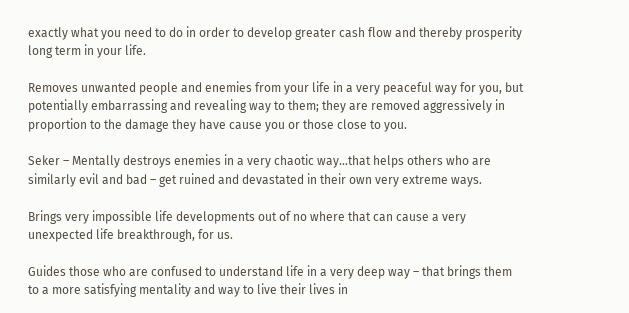exactly what you need to do in order to develop greater cash flow and thereby prosperity long term in your life.

Removes unwanted people and enemies from your life in a very peaceful way for you, but potentially embarrassing and revealing way to them; they are removed aggressively in proportion to the damage they have cause you or those close to you.

Seker – Mentally destroys enemies in a very chaotic way…that helps others who are similarly evil and bad – get ruined and devastated in their own very extreme ways.

Brings very impossible life developments out of no where that can cause a very unexpected life breakthrough, for us.

Guides those who are confused to understand life in a very deep way – that brings them to a more satisfying mentality and way to live their lives in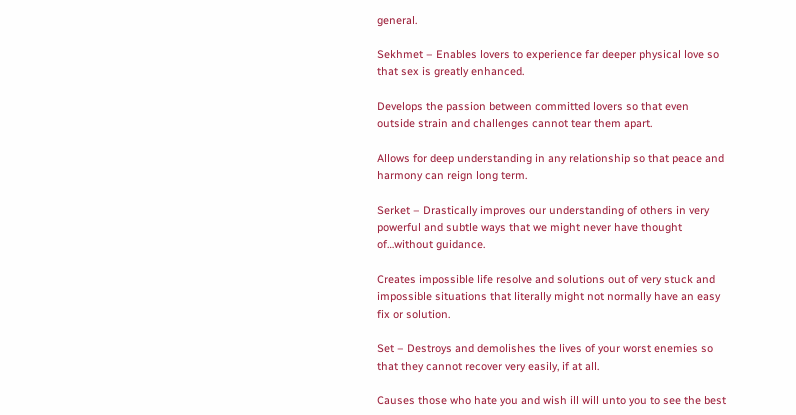general.

Sekhmet – Enables lovers to experience far deeper physical love so that sex is greatly enhanced.

Develops the passion between committed lovers so that even outside strain and challenges cannot tear them apart.

Allows for deep understanding in any relationship so that peace and harmony can reign long term.

Serket – Drastically improves our understanding of others in very powerful and subtle ways that we might never have thought of…without guidance.

Creates impossible life resolve and solutions out of very stuck and impossible situations that literally might not normally have an easy fix or solution.

Set – Destroys and demolishes the lives of your worst enemies so that they cannot recover very easily, if at all.

Causes those who hate you and wish ill will unto you to see the best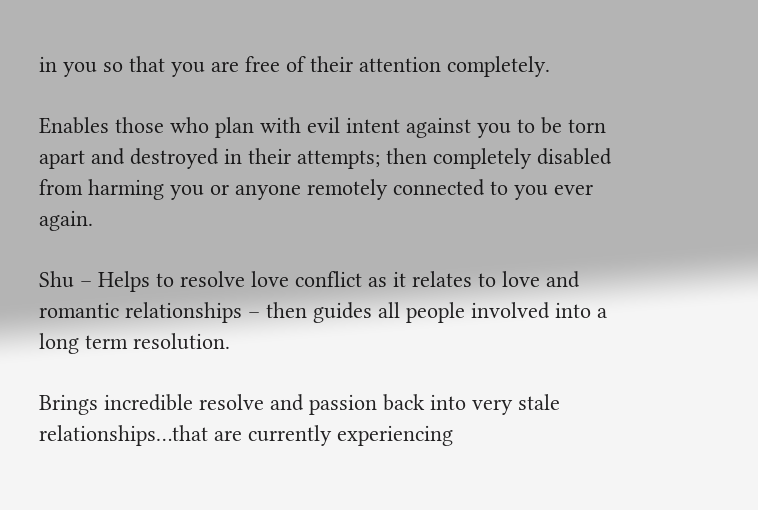in you so that you are free of their attention completely.

Enables those who plan with evil intent against you to be torn apart and destroyed in their attempts; then completely disabled from harming you or anyone remotely connected to you ever again.

Shu – Helps to resolve love conflict as it relates to love and romantic relationships – then guides all people involved into a long term resolution.

Brings incredible resolve and passion back into very stale relationships…that are currently experiencing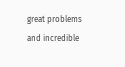great problems and incredible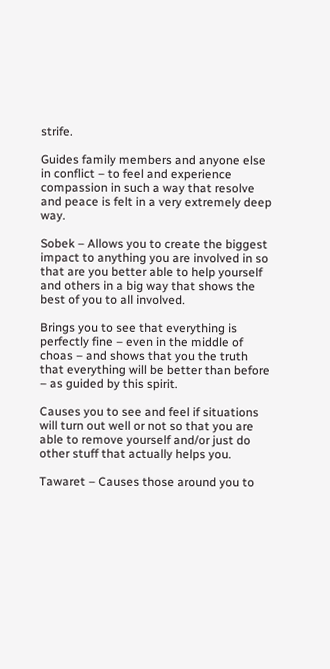strife.

Guides family members and anyone else in conflict – to feel and experience compassion in such a way that resolve and peace is felt in a very extremely deep way.

Sobek – Allows you to create the biggest impact to anything you are involved in so that are you better able to help yourself and others in a big way that shows the best of you to all involved.

Brings you to see that everything is perfectly fine – even in the middle of choas – and shows that you the truth that everything will be better than before – as guided by this spirit.

Causes you to see and feel if situations will turn out well or not so that you are able to remove yourself and/or just do other stuff that actually helps you.

Tawaret – Causes those around you to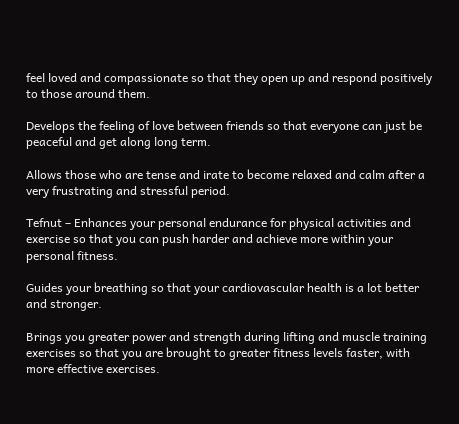feel loved and compassionate so that they open up and respond positively to those around them.

Develops the feeling of love between friends so that everyone can just be peaceful and get along long term.

Allows those who are tense and irate to become relaxed and calm after a very frustrating and stressful period.

Tefnut – Enhances your personal endurance for physical activities and exercise so that you can push harder and achieve more within your personal fitness.

Guides your breathing so that your cardiovascular health is a lot better and stronger.

Brings you greater power and strength during lifting and muscle training exercises so that you are brought to greater fitness levels faster, with more effective exercises.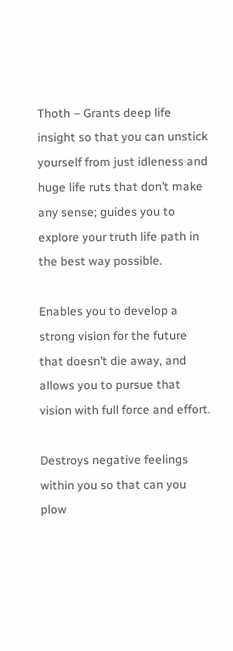Thoth – Grants deep life insight so that you can unstick yourself from just idleness and huge life ruts that don’t make any sense; guides you to explore your truth life path in the best way possible.

Enables you to develop a strong vision for the future that doesn’t die away, and allows you to pursue that vision with full force and effort.

Destroys negative feelings within you so that can you plow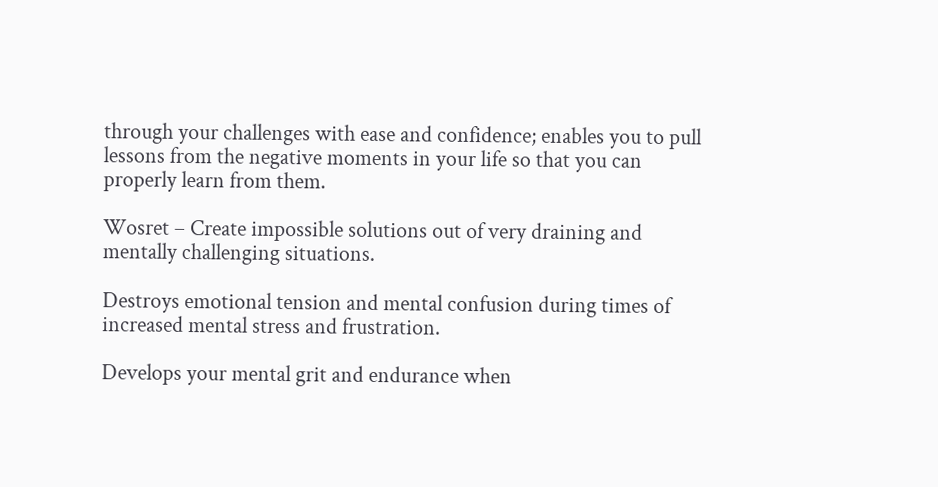through your challenges with ease and confidence; enables you to pull lessons from the negative moments in your life so that you can properly learn from them.

Wosret – Create impossible solutions out of very draining and mentally challenging situations.

Destroys emotional tension and mental confusion during times of increased mental stress and frustration.

Develops your mental grit and endurance when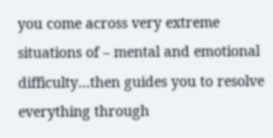you come across very extreme situations of – mental and emotional difficulty…then guides you to resolve everything through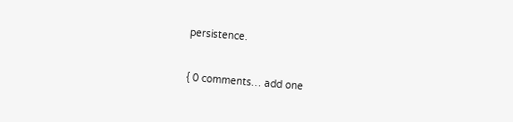persistence.


{ 0 comments… add one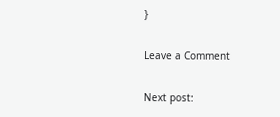}

Leave a Comment

Next post: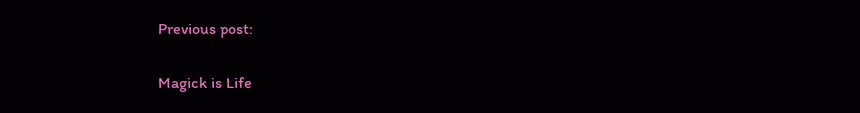Previous post:

Magick is Life